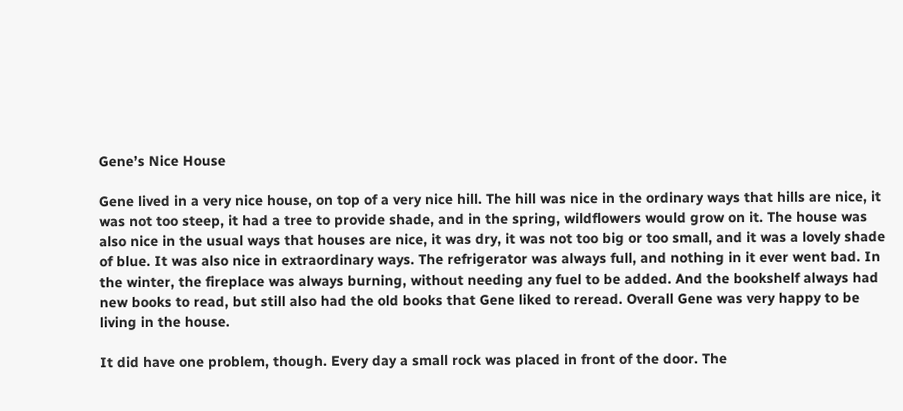Gene’s Nice House

Gene lived in a very nice house, on top of a very nice hill. The hill was nice in the ordinary ways that hills are nice, it was not too steep, it had a tree to provide shade, and in the spring, wildflowers would grow on it. The house was also nice in the usual ways that houses are nice, it was dry, it was not too big or too small, and it was a lovely shade of blue. It was also nice in extraordinary ways. The refrigerator was always full, and nothing in it ever went bad. In the winter, the fireplace was always burning, without needing any fuel to be added. And the bookshelf always had new books to read, but still also had the old books that Gene liked to reread. Overall Gene was very happy to be living in the house.

It did have one problem, though. Every day a small rock was placed in front of the door. The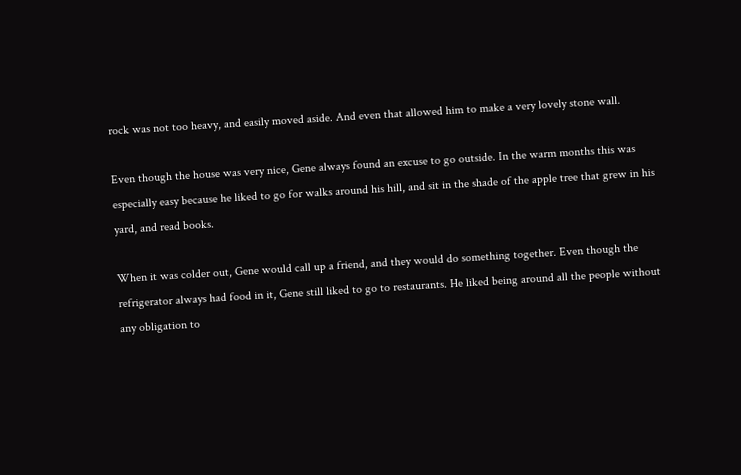rock was not too heavy, and easily moved aside. And even that allowed him to make a very lovely stone wall.

Even though the house was very nice, Gene always found an excuse to go outside. In the warm months this was especially easy because he liked to go for walks around his hill, and sit in the shade of the apple tree that grew in his yard, and read books.

When it was colder out, Gene would call up a friend, and they would do something together. Even though the refrigerator always had food in it, Gene still liked to go to restaurants. He liked being around all the people without any obligation to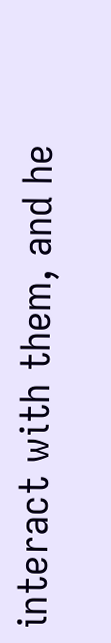interact with them, and he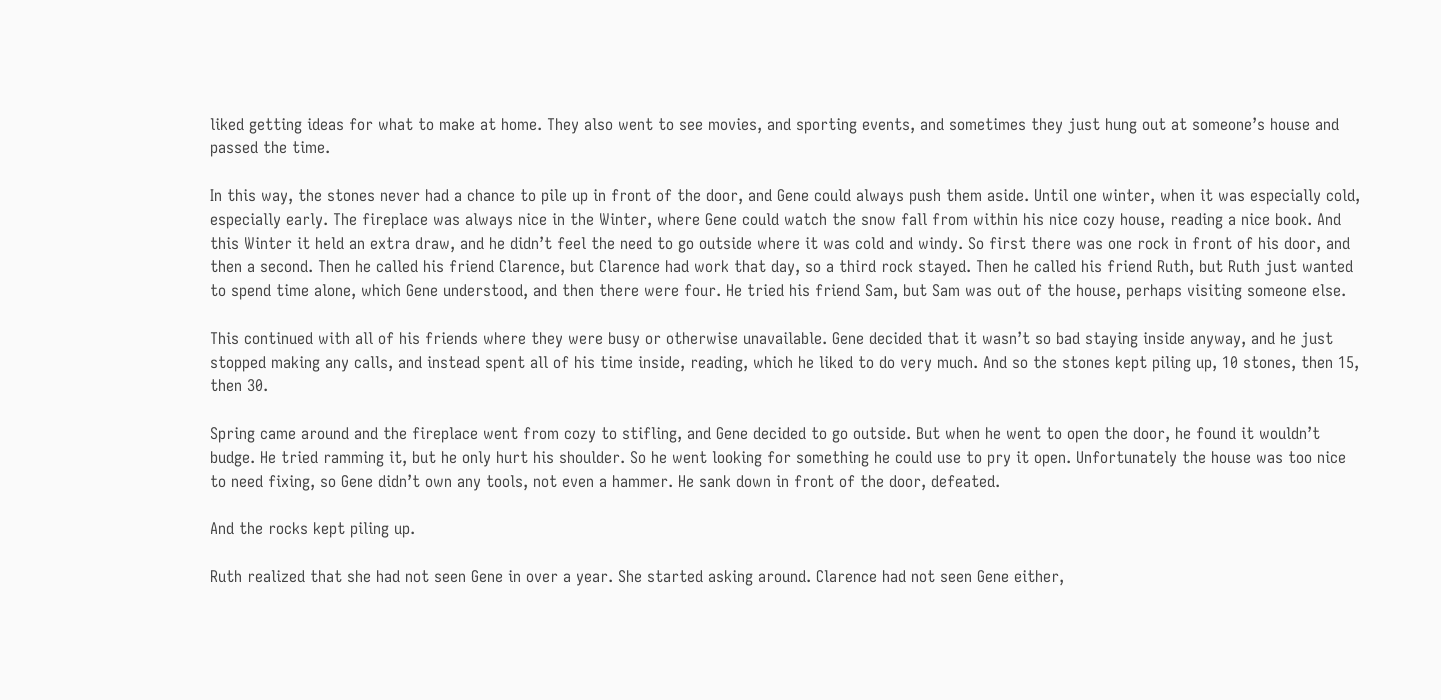liked getting ideas for what to make at home. They also went to see movies, and sporting events, and sometimes they just hung out at someone’s house and passed the time.

In this way, the stones never had a chance to pile up in front of the door, and Gene could always push them aside. Until one winter, when it was especially cold, especially early. The fireplace was always nice in the Winter, where Gene could watch the snow fall from within his nice cozy house, reading a nice book. And this Winter it held an extra draw, and he didn’t feel the need to go outside where it was cold and windy. So first there was one rock in front of his door, and then a second. Then he called his friend Clarence, but Clarence had work that day, so a third rock stayed. Then he called his friend Ruth, but Ruth just wanted to spend time alone, which Gene understood, and then there were four. He tried his friend Sam, but Sam was out of the house, perhaps visiting someone else.

This continued with all of his friends where they were busy or otherwise unavailable. Gene decided that it wasn’t so bad staying inside anyway, and he just stopped making any calls, and instead spent all of his time inside, reading, which he liked to do very much. And so the stones kept piling up, 10 stones, then 15, then 30.

Spring came around and the fireplace went from cozy to stifling, and Gene decided to go outside. But when he went to open the door, he found it wouldn’t budge. He tried ramming it, but he only hurt his shoulder. So he went looking for something he could use to pry it open. Unfortunately the house was too nice to need fixing, so Gene didn’t own any tools, not even a hammer. He sank down in front of the door, defeated.

And the rocks kept piling up.

Ruth realized that she had not seen Gene in over a year. She started asking around. Clarence had not seen Gene either,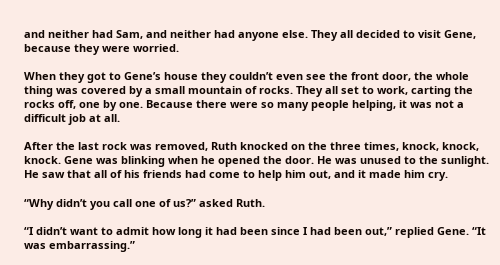and neither had Sam, and neither had anyone else. They all decided to visit Gene, because they were worried.

When they got to Gene’s house they couldn’t even see the front door, the whole thing was covered by a small mountain of rocks. They all set to work, carting the rocks off, one by one. Because there were so many people helping, it was not a difficult job at all.

After the last rock was removed, Ruth knocked on the three times, knock, knock, knock. Gene was blinking when he opened the door. He was unused to the sunlight. He saw that all of his friends had come to help him out, and it made him cry.

“Why didn’t you call one of us?” asked Ruth.

“I didn’t want to admit how long it had been since I had been out,” replied Gene. “It was embarrassing.”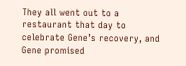They all went out to a restaurant that day to celebrate Gene’s recovery, and Gene promised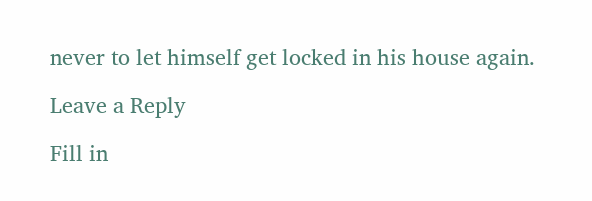never to let himself get locked in his house again.

Leave a Reply

Fill in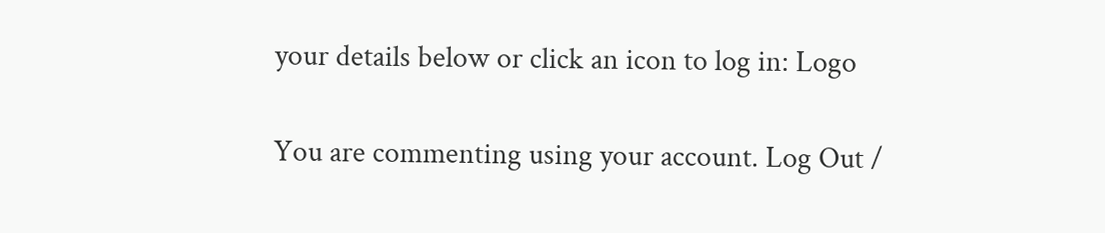your details below or click an icon to log in: Logo

You are commenting using your account. Log Out /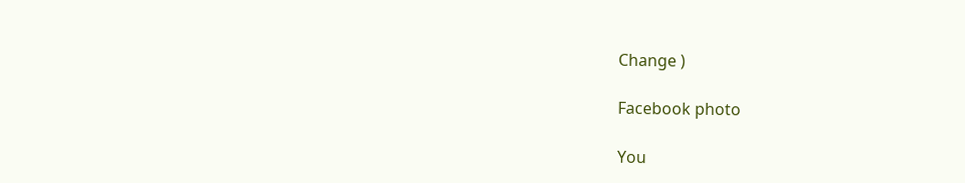Change )

Facebook photo

You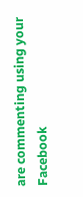are commenting using your Facebook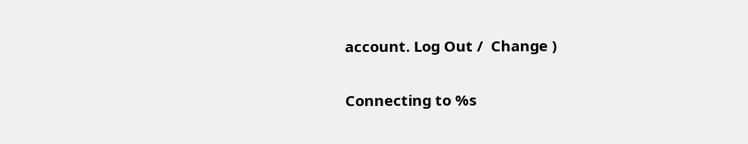account. Log Out /  Change )

Connecting to %s